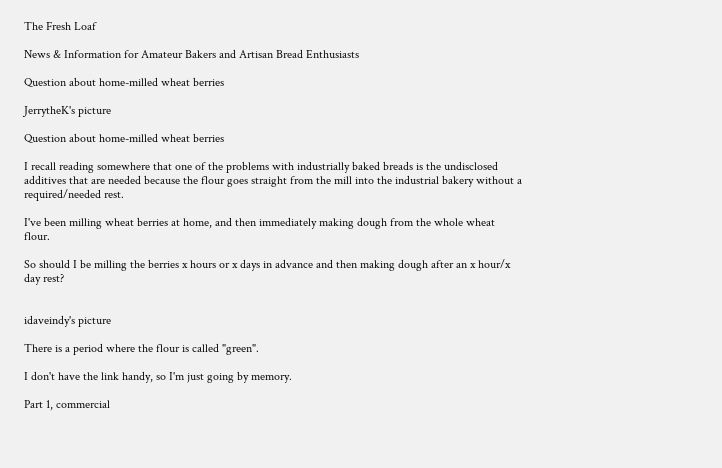The Fresh Loaf

News & Information for Amateur Bakers and Artisan Bread Enthusiasts

Question about home-milled wheat berries

JerrytheK's picture

Question about home-milled wheat berries

I recall reading somewhere that one of the problems with industrially baked breads is the undisclosed additives that are needed because the flour goes straight from the mill into the industrial bakery without a required/needed rest.

I've been milling wheat berries at home, and then immediately making dough from the whole wheat flour.

So should I be milling the berries x hours or x days in advance and then making dough after an x hour/x day rest?


idaveindy's picture

There is a period where the flour is called "green".

I don't have the link handy, so I'm just going by memory.

Part 1, commercial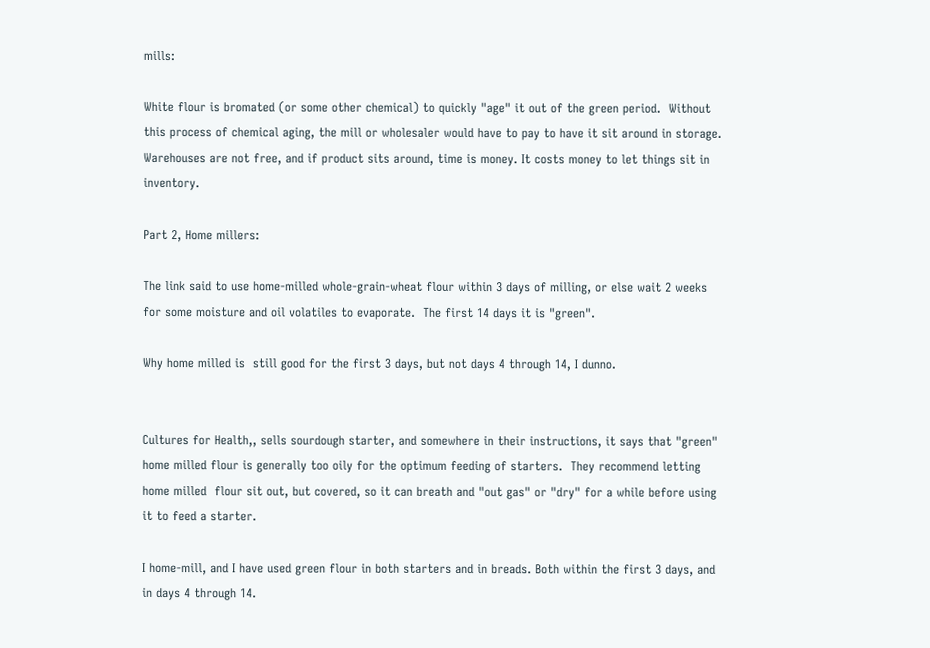mills:

White flour is bromated (or some other chemical) to quickly "age" it out of the green period.  Without this process of chemical aging, the mill or wholesaler would have to pay to have it sit around in storage.  Warehouses are not free, and if product sits around, time is money. It costs money to let things sit in inventory.

Part 2, Home millers:

The link said to use home-milled whole-grain-wheat flour within 3 days of milling, or else wait 2 weeks for some moisture and oil volatiles to evaporate.  The first 14 days it is "green".

Why home milled is  still good for the first 3 days, but not days 4 through 14, I dunno.


Cultures for Health,, sells sourdough starter, and somewhere in their instructions, it says that "green" home milled flour is generally too oily for the optimum feeding of starters.  They recommend letting home milled  flour sit out, but covered, so it can breath and "out gas" or "dry" for a while before using it to feed a starter.

I home-mill, and I have used green flour in both starters and in breads. Both within the first 3 days, and in days 4 through 14.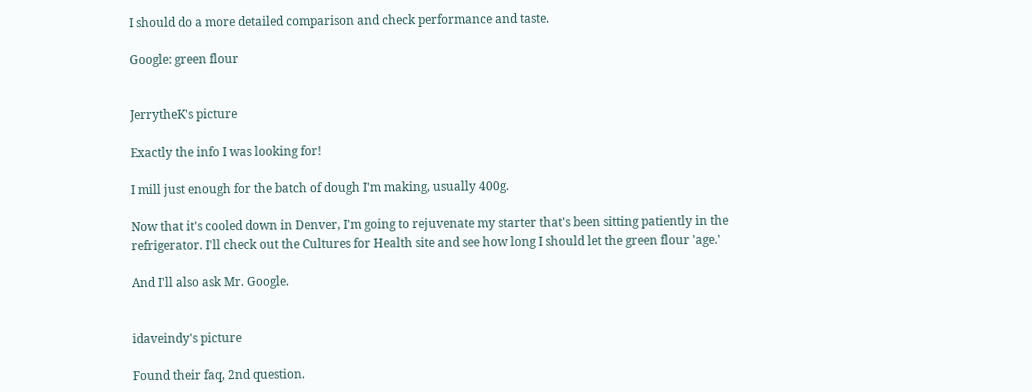I should do a more detailed comparison and check performance and taste.

Google: green flour


JerrytheK's picture

Exactly the info I was looking for!

I mill just enough for the batch of dough I'm making, usually 400g.

Now that it's cooled down in Denver, I'm going to rejuvenate my starter that's been sitting patiently in the refrigerator. I'll check out the Cultures for Health site and see how long I should let the green flour 'age.'

And I'll also ask Mr. Google.


idaveindy's picture

Found their faq, 2nd question.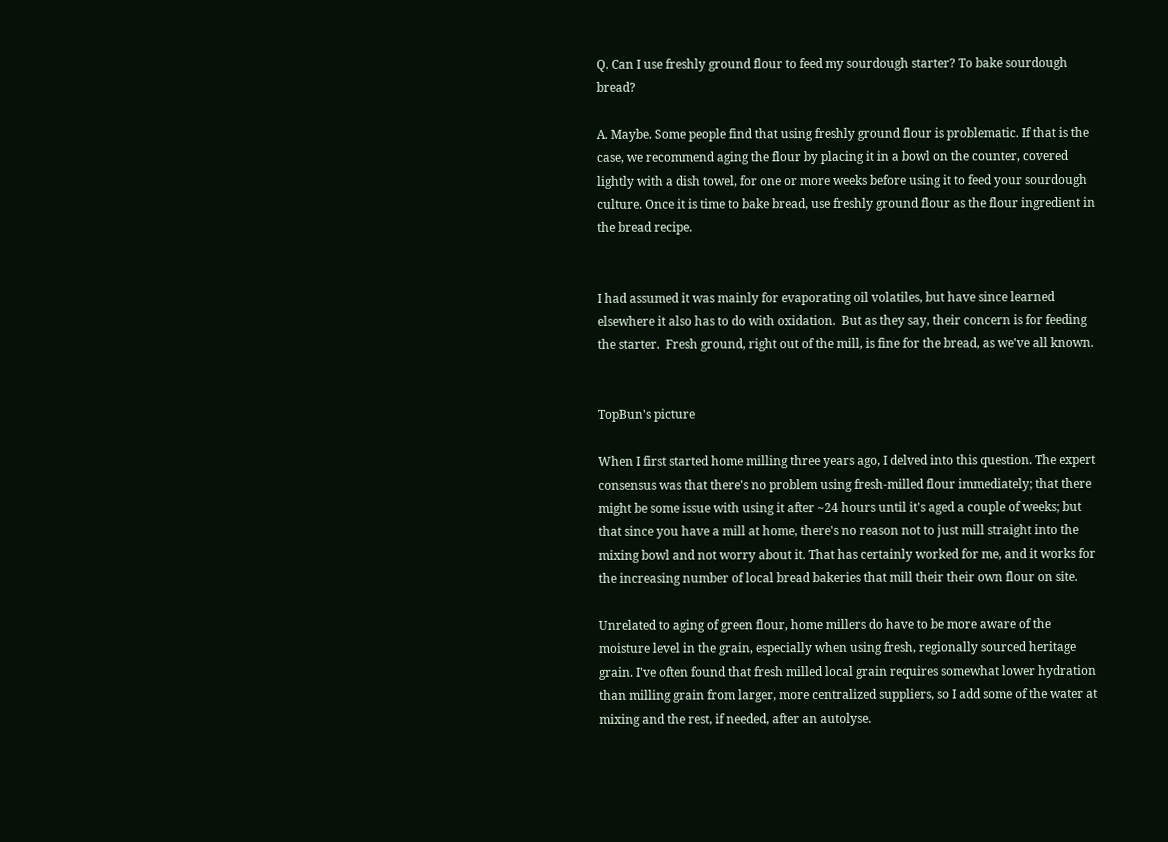Q. Can I use freshly ground flour to feed my sourdough starter? To bake sourdough bread?

A. Maybe. Some people find that using freshly ground flour is problematic. If that is the case, we recommend aging the flour by placing it in a bowl on the counter, covered lightly with a dish towel, for one or more weeks before using it to feed your sourdough culture. Once it is time to bake bread, use freshly ground flour as the flour ingredient in the bread recipe.


I had assumed it was mainly for evaporating oil volatiles, but have since learned elsewhere it also has to do with oxidation.  But as they say, their concern is for feeding the starter.  Fresh ground, right out of the mill, is fine for the bread, as we've all known.


TopBun's picture

When I first started home milling three years ago, I delved into this question. The expert consensus was that there's no problem using fresh-milled flour immediately; that there might be some issue with using it after ~24 hours until it's aged a couple of weeks; but that since you have a mill at home, there's no reason not to just mill straight into the mixing bowl and not worry about it. That has certainly worked for me, and it works for the increasing number of local bread bakeries that mill their their own flour on site.

Unrelated to aging of green flour, home millers do have to be more aware of the moisture level in the grain, especially when using fresh, regionally sourced heritage grain. I've often found that fresh milled local grain requires somewhat lower hydration than milling grain from larger, more centralized suppliers, so I add some of the water at mixing and the rest, if needed, after an autolyse.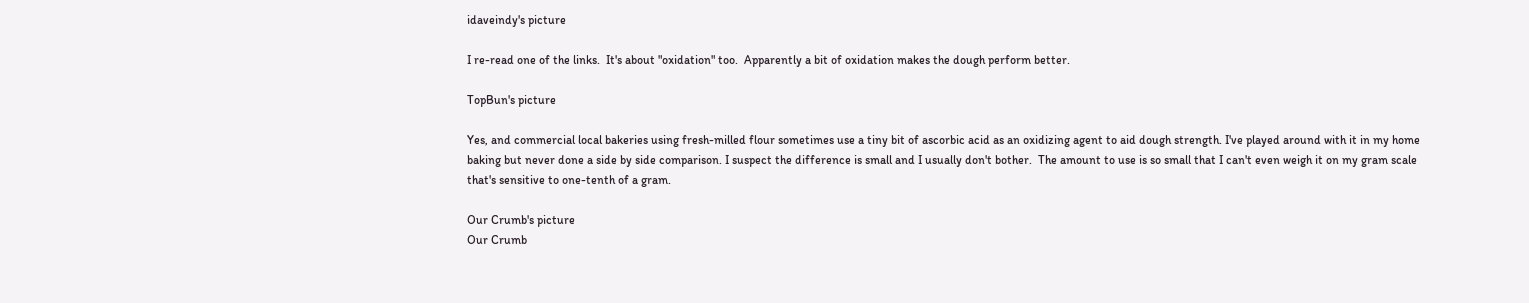idaveindy's picture

I re-read one of the links.  It's about "oxidation" too.  Apparently a bit of oxidation makes the dough perform better.

TopBun's picture

Yes, and commercial local bakeries using fresh-milled flour sometimes use a tiny bit of ascorbic acid as an oxidizing agent to aid dough strength. I've played around with it in my home baking but never done a side by side comparison. I suspect the difference is small and I usually don't bother.  The amount to use is so small that I can't even weigh it on my gram scale that's sensitive to one-tenth of a gram.

Our Crumb's picture
Our Crumb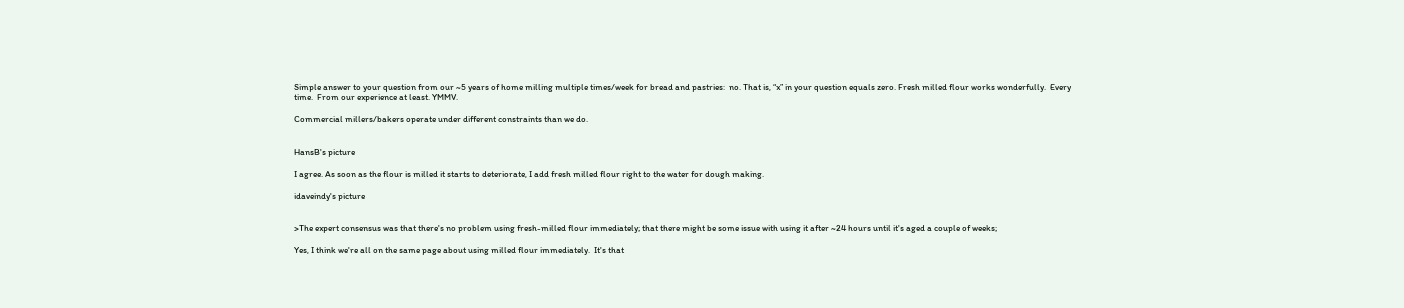Simple answer to your question from our ~5 years of home milling multiple times/week for bread and pastries:  no. That is, “x” in your question equals zero. Fresh milled flour works wonderfully.  Every time.  From our experience at least. YMMV.

Commercial millers/bakers operate under different constraints than we do.


HansB's picture

I agree. As soon as the flour is milled it starts to deteriorate, I add fresh milled flour right to the water for dough making.

idaveindy's picture


>The expert consensus was that there's no problem using fresh-milled flour immediately; that there might be some issue with using it after ~24 hours until it's aged a couple of weeks;

Yes, I think we're all on the same page about using milled flour immediately.  It's that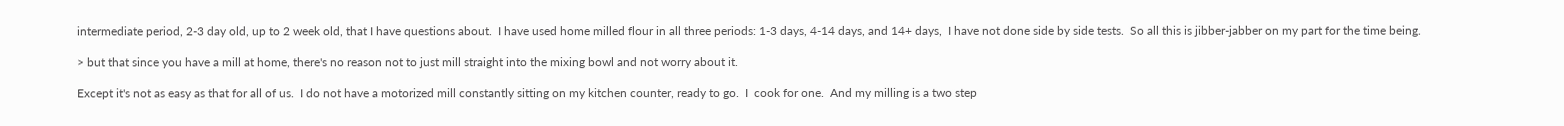intermediate period, 2-3 day old, up to 2 week old, that I have questions about.  I have used home milled flour in all three periods: 1-3 days, 4-14 days, and 14+ days,  I have not done side by side tests.  So all this is jibber-jabber on my part for the time being.

> but that since you have a mill at home, there's no reason not to just mill straight into the mixing bowl and not worry about it.

Except it's not as easy as that for all of us.  I do not have a motorized mill constantly sitting on my kitchen counter, ready to go.  I  cook for one.  And my milling is a two step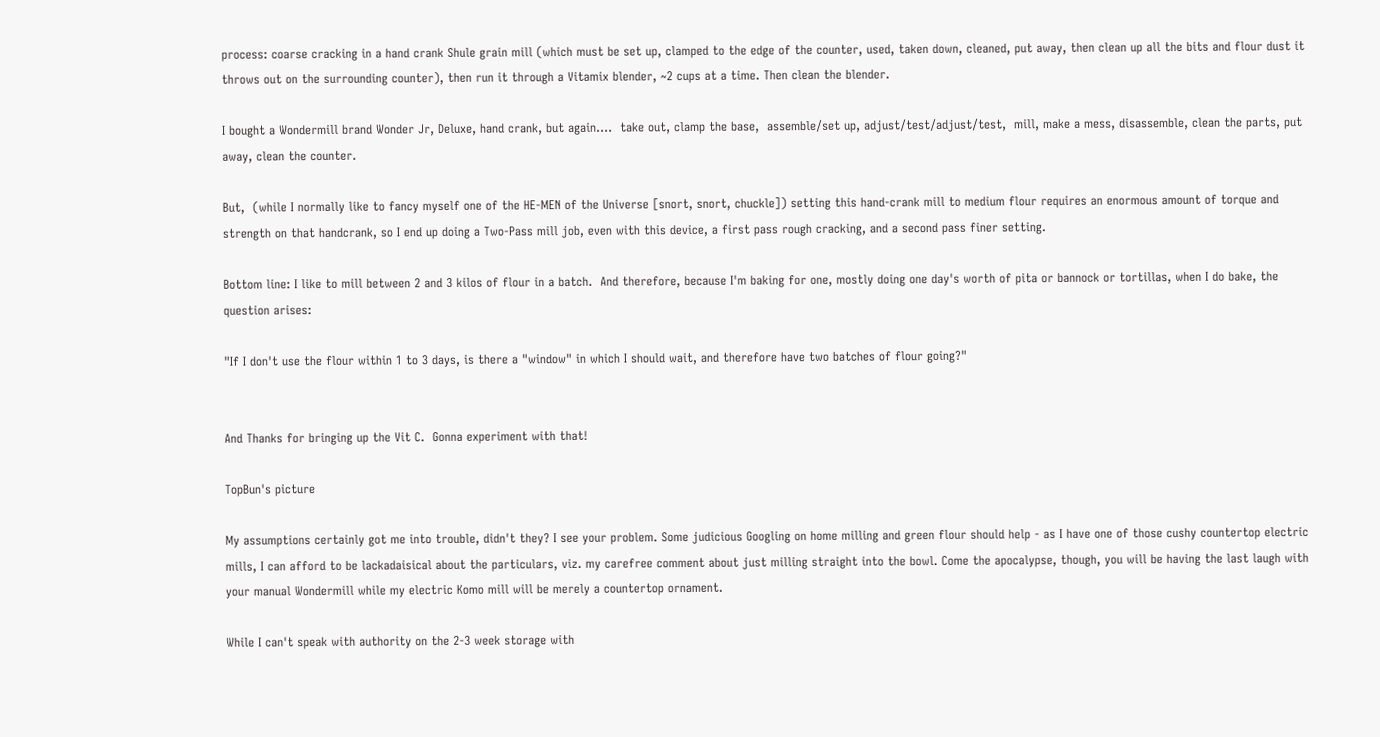process: coarse cracking in a hand crank Shule grain mill (which must be set up, clamped to the edge of the counter, used, taken down, cleaned, put away, then clean up all the bits and flour dust it throws out on the surrounding counter), then run it through a Vitamix blender, ~2 cups at a time. Then clean the blender.

I bought a Wondermill brand Wonder Jr, Deluxe, hand crank, but again....  take out, clamp the base,  assemble/set up, adjust/test/adjust/test,  mill, make a mess, disassemble, clean the parts, put away, clean the counter.

But,  (while I normally like to fancy myself one of the HE-MEN of the Universe [snort, snort, chuckle]) setting this hand-crank mill to medium flour requires an enormous amount of torque and strength on that handcrank, so I end up doing a Two-Pass mill job, even with this device, a first pass rough cracking, and a second pass finer setting.

Bottom line: I like to mill between 2 and 3 kilos of flour in a batch.  And therefore, because I'm baking for one, mostly doing one day's worth of pita or bannock or tortillas, when I do bake, the question arises:

"If I don't use the flour within 1 to 3 days, is there a "window" in which I should wait, and therefore have two batches of flour going?"


And Thanks for bringing up the Vit C.  Gonna experiment with that!

TopBun's picture

My assumptions certainly got me into trouble, didn't they? I see your problem. Some judicious Googling on home milling and green flour should help - as I have one of those cushy countertop electric mills, I can afford to be lackadaisical about the particulars, viz. my carefree comment about just milling straight into the bowl. Come the apocalypse, though, you will be having the last laugh with your manual Wondermill while my electric Komo mill will be merely a countertop ornament.

While I can't speak with authority on the 2-3 week storage with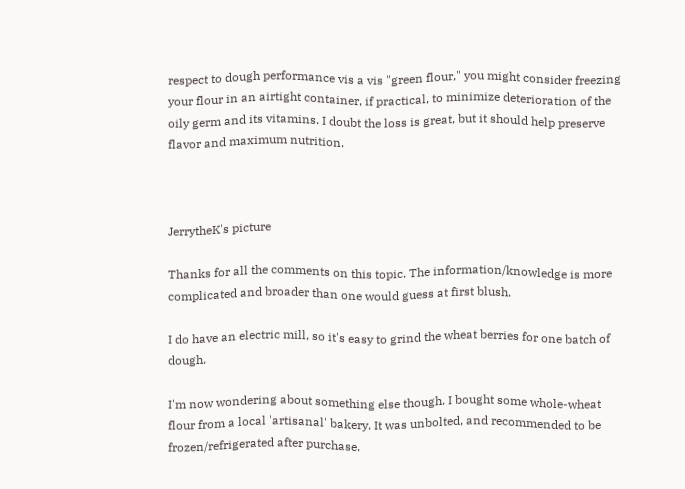respect to dough performance vis a vis "green flour," you might consider freezing your flour in an airtight container, if practical, to minimize deterioration of the oily germ and its vitamins. I doubt the loss is great, but it should help preserve flavor and maximum nutrition.



JerrytheK's picture

Thanks for all the comments on this topic. The information/knowledge is more complicated and broader than one would guess at first blush.

I do have an electric mill, so it's easy to grind the wheat berries for one batch of dough.

I'm now wondering about something else though. I bought some whole-wheat flour from a local 'artisanal' bakery. It was unbolted, and recommended to be frozen/refrigerated after purchase.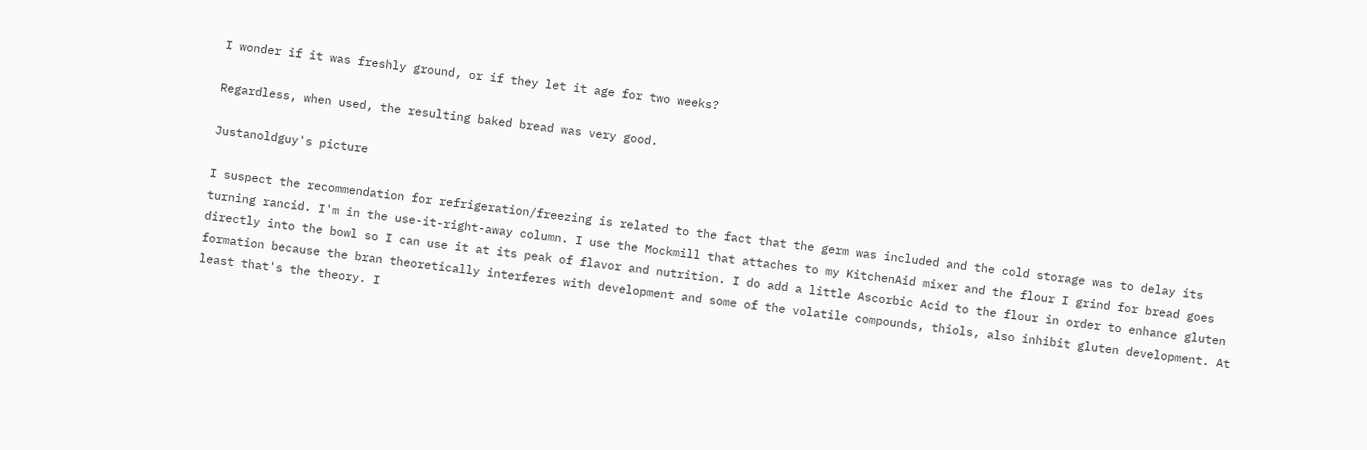I wonder if it was freshly ground, or if they let it age for two weeks?

Regardless, when used, the resulting baked bread was very good.

Justanoldguy's picture

I suspect the recommendation for refrigeration/freezing is related to the fact that the germ was included and the cold storage was to delay its turning rancid. I'm in the use-it-right-away column. I use the Mockmill that attaches to my KitchenAid mixer and the flour I grind for bread goes directly into the bowl so I can use it at its peak of flavor and nutrition. I do add a little Ascorbic Acid to the flour in order to enhance gluten formation because the bran theoretically interferes with development and some of the volatile compounds, thiols, also inhibit gluten development. At least that's the theory. I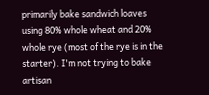primarily bake sandwich loaves using 80% whole wheat and 20% whole rye (most of the rye is in the starter). I'm not trying to bake artisan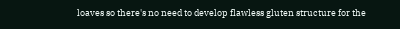loaves so there's no need to develop flawless gluten structure for the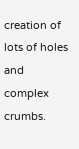creation of lots of holes and complex crumbs.